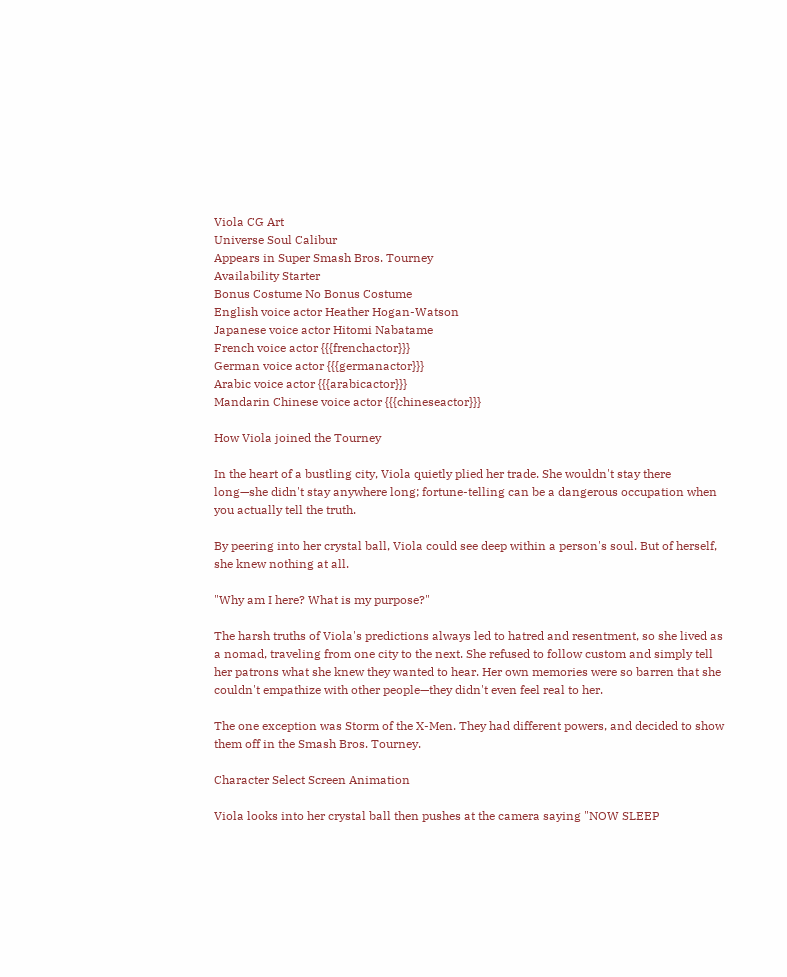Viola CG Art
Universe Soul Calibur
Appears in Super Smash Bros. Tourney
Availability Starter
Bonus Costume No Bonus Costume
English voice actor Heather Hogan-Watson
Japanese voice actor Hitomi Nabatame
French voice actor {{{frenchactor}}}
German voice actor {{{germanactor}}}
Arabic voice actor {{{arabicactor}}}
Mandarin Chinese voice actor {{{chineseactor}}}

How Viola joined the Tourney

In the heart of a bustling city, Viola quietly plied her trade. She wouldn't stay there long—she didn't stay anywhere long; fortune-telling can be a dangerous occupation when you actually tell the truth.

By peering into her crystal ball, Viola could see deep within a person's soul. But of herself, she knew nothing at all.

"Why am I here? What is my purpose?"

The harsh truths of Viola's predictions always led to hatred and resentment, so she lived as a nomad, traveling from one city to the next. She refused to follow custom and simply tell her patrons what she knew they wanted to hear. Her own memories were so barren that she couldn't empathize with other people—they didn't even feel real to her.

The one exception was Storm of the X-Men. They had different powers, and decided to show them off in the Smash Bros. Tourney.

Character Select Screen Animation

Viola looks into her crystal ball then pushes at the camera saying "NOW SLEEP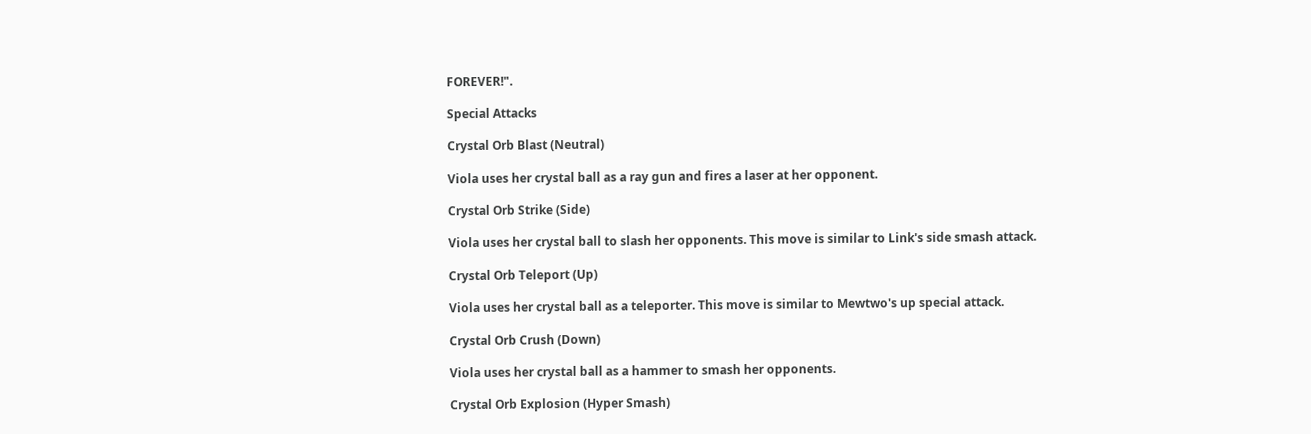FOREVER!".

Special Attacks

Crystal Orb Blast (Neutral)

Viola uses her crystal ball as a ray gun and fires a laser at her opponent.

Crystal Orb Strike (Side)

Viola uses her crystal ball to slash her opponents. This move is similar to Link's side smash attack.

Crystal Orb Teleport (Up)

Viola uses her crystal ball as a teleporter. This move is similar to Mewtwo's up special attack.

Crystal Orb Crush (Down)

Viola uses her crystal ball as a hammer to smash her opponents.

Crystal Orb Explosion (Hyper Smash)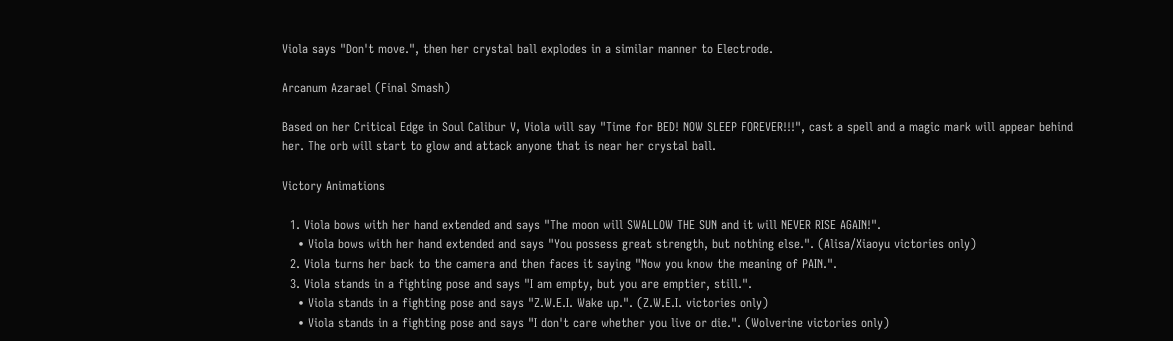Viola says "Don't move.", then her crystal ball explodes in a similar manner to Electrode.

Arcanum Azarael (Final Smash)

Based on her Critical Edge in Soul Calibur V, Viola will say "Time for BED! NOW SLEEP FOREVER!!!", cast a spell and a magic mark will appear behind her. The orb will start to glow and attack anyone that is near her crystal ball.

Victory Animations

  1. Viola bows with her hand extended and says "The moon will SWALLOW THE SUN and it will NEVER RISE AGAIN!".
    • Viola bows with her hand extended and says "You possess great strength, but nothing else.". (Alisa/Xiaoyu victories only)
  2. Viola turns her back to the camera and then faces it saying "Now you know the meaning of PAIN.".
  3. Viola stands in a fighting pose and says "I am empty, but you are emptier, still.".
    • Viola stands in a fighting pose and says "Z.W.E.I. Wake up.". (Z.W.E.I. victories only)
    • Viola stands in a fighting pose and says "I don't care whether you live or die.". (Wolverine victories only)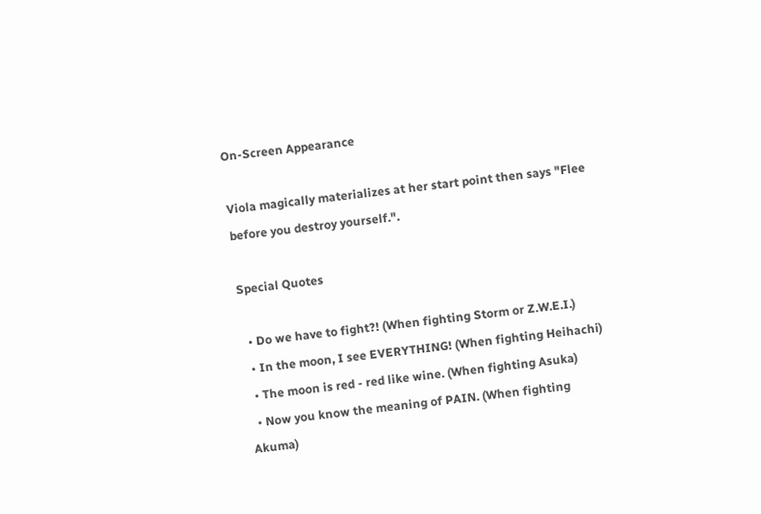On-Screen Appearance

Viola magically materializes at her start point then says "Flee before you destroy yourself.".

Special Quotes

  • Do we have to fight?! (When fighting Storm or Z.W.E.I.)
  • In the moon, I see EVERYTHING! (When fighting Heihachi)
  • The moon is red - red like wine. (When fighting Asuka)
  • Now you know the meaning of PAIN. (When fighting Akuma)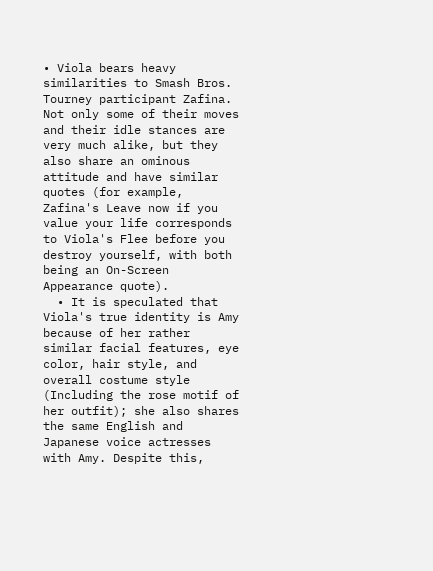• Viola bears heavy similarities to Smash Bros. Tourney participant Zafina. Not only some of their moves and their idle stances are very much alike, but they also share an ominous attitude and have similar quotes (for example, Zafina's Leave now if you value your life corresponds to Viola's Flee before you destroy yourself, with both being an On-Screen Appearance quote).
  • It is speculated that Viola's true identity is Amy because of her rather similar facial features, eye color, hair style, and overall costume style (Including the rose motif of her outfit); she also shares the same English and Japanese voice actresses with Amy. Despite this,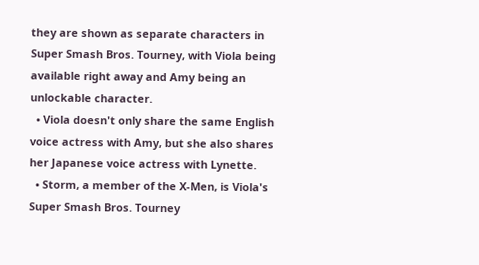they are shown as separate characters in Super Smash Bros. Tourney, with Viola being available right away and Amy being an unlockable character.
  • Viola doesn't only share the same English voice actress with Amy, but she also shares her Japanese voice actress with Lynette.
  • Storm, a member of the X-Men, is Viola's Super Smash Bros. Tourney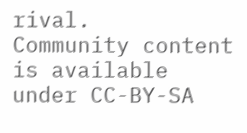rival.
Community content is available under CC-BY-SA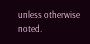unless otherwise noted.